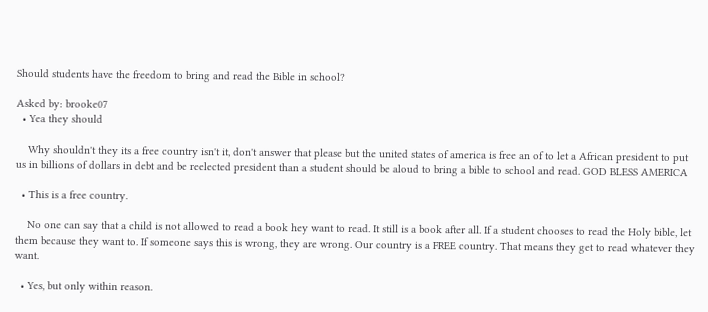Should students have the freedom to bring and read the Bible in school?

Asked by: brooke07
  • Yea they should

    Why shouldn't they its a free country isn't it, don't answer that please but the united states of america is free an of to let a African president to put us in billions of dollars in debt and be reelected president than a student should be aloud to bring a bible to school and read. GOD BLESS AMERICA

  • This is a free country.

    No one can say that a child is not allowed to read a book hey want to read. It still is a book after all. If a student chooses to read the Holy bible, let them because they want to. If someone says this is wrong, they are wrong. Our country is a FREE country. That means they get to read whatever they want.

  • Yes, but only within reason.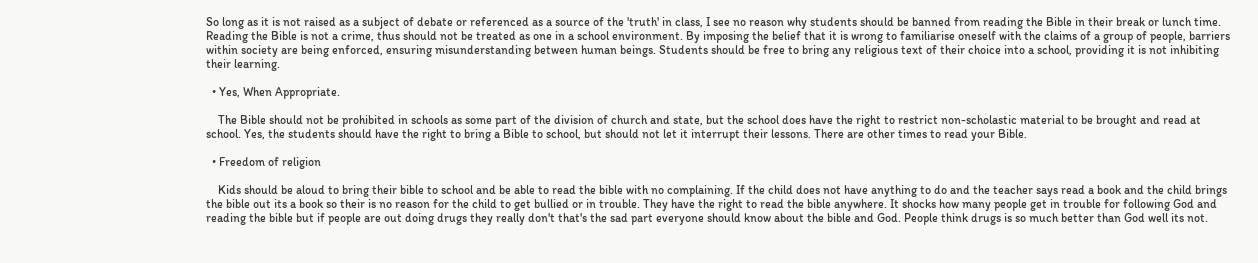So long as it is not raised as a subject of debate or referenced as a source of the 'truth' in class, I see no reason why students should be banned from reading the Bible in their break or lunch time. Reading the Bible is not a crime, thus should not be treated as one in a school environment. By imposing the belief that it is wrong to familiarise oneself with the claims of a group of people, barriers within society are being enforced, ensuring misunderstanding between human beings. Students should be free to bring any religious text of their choice into a school, providing it is not inhibiting their learning.

  • Yes, When Appropriate.

    The Bible should not be prohibited in schools as some part of the division of church and state, but the school does have the right to restrict non-scholastic material to be brought and read at school. Yes, the students should have the right to bring a Bible to school, but should not let it interrupt their lessons. There are other times to read your Bible.

  • Freedom of religion

    Kids should be aloud to bring their bible to school and be able to read the bible with no complaining. If the child does not have anything to do and the teacher says read a book and the child brings the bible out its a book so their is no reason for the child to get bullied or in trouble. They have the right to read the bible anywhere. It shocks how many people get in trouble for following God and reading the bible but if people are out doing drugs they really don't that's the sad part everyone should know about the bible and God. People think drugs is so much better than God well its not.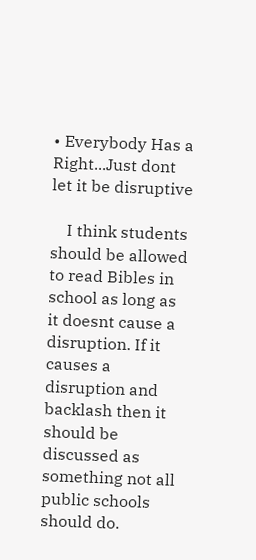• Everybody Has a Right...Just dont let it be disruptive

    I think students should be allowed to read Bibles in school as long as it doesnt cause a disruption. If it causes a disruption and backlash then it should be discussed as something not all public schools should do.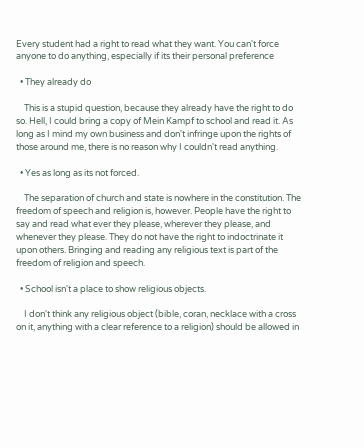Every student had a right to read what they want. You can't force anyone to do anything, especially if its their personal preference

  • They already do

    This is a stupid question, because they already have the right to do so. Hell, I could bring a copy of Mein Kampf to school and read it. As long as I mind my own business and don't infringe upon the rights of those around me, there is no reason why I couldn't read anything.

  • Yes as long as its not forced.

    The separation of church and state is nowhere in the constitution. The freedom of speech and religion is, however. People have the right to say and read what ever they please, wherever they please, and whenever they please. They do not have the right to indoctrinate it upon others. Bringing and reading any religious text is part of the freedom of religion and speech.

  • School isn't a place to show religious objects.

    I don't think any religious object (bible, coran, necklace with a cross on it, anything with a clear reference to a religion) should be allowed in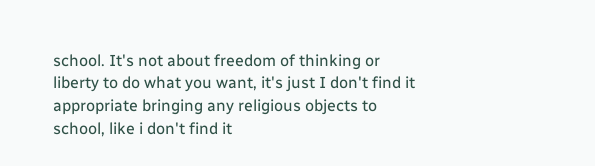school. It's not about freedom of thinking or liberty to do what you want, it's just I don't find it appropriate bringing any religious objects to school, like i don't find it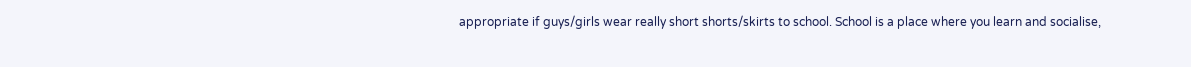appropriate if guys/girls wear really short shorts/skirts to school. School is a place where you learn and socialise,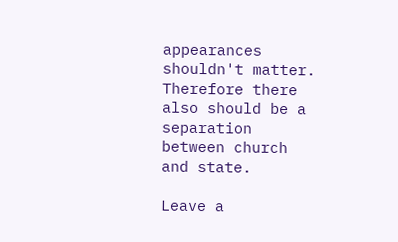appearances shouldn't matter. Therefore there also should be a separation between church and state.

Leave a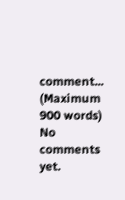comment...
(Maximum 900 words)
No comments yet.